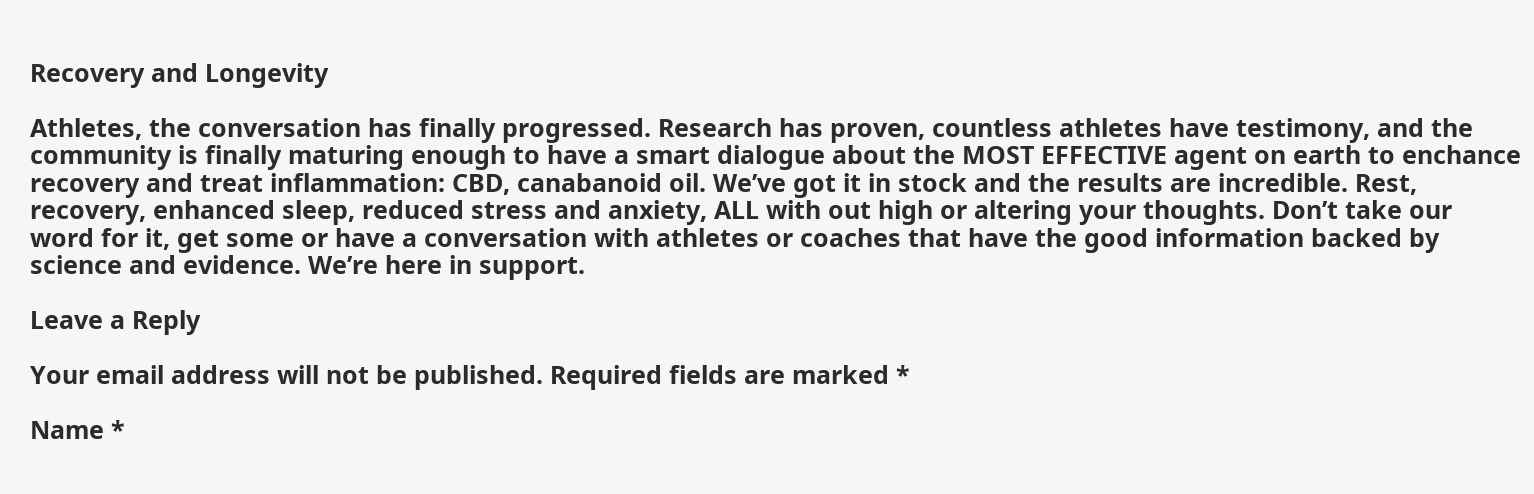Recovery and Longevity

Athletes, the conversation has finally progressed. Research has proven, countless athletes have testimony, and the community is finally maturing enough to have a smart dialogue about the MOST EFFECTIVE agent on earth to enchance recovery and treat inflammation: CBD, canabanoid oil. We’ve got it in stock and the results are incredible. Rest, recovery, enhanced sleep, reduced stress and anxiety, ALL with out high or altering your thoughts. Don’t take our word for it, get some or have a conversation with athletes or coaches that have the good information backed by science and evidence. We’re here in support.

Leave a Reply

Your email address will not be published. Required fields are marked *

Name *